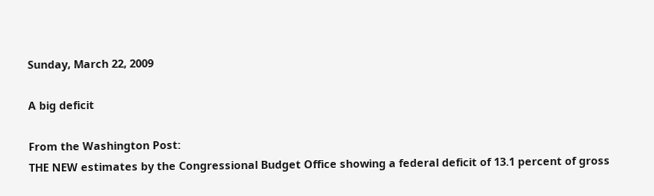Sunday, March 22, 2009

A big deficit

From the Washington Post:
THE NEW estimates by the Congressional Budget Office showing a federal deficit of 13.1 percent of gross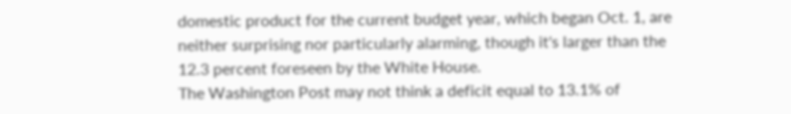domestic product for the current budget year, which began Oct. 1, are neither surprising nor particularly alarming, though it's larger than the 12.3 percent foreseen by the White House.
The Washington Post may not think a deficit equal to 13.1% of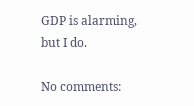GDP is alarming, but I do.

No comments: